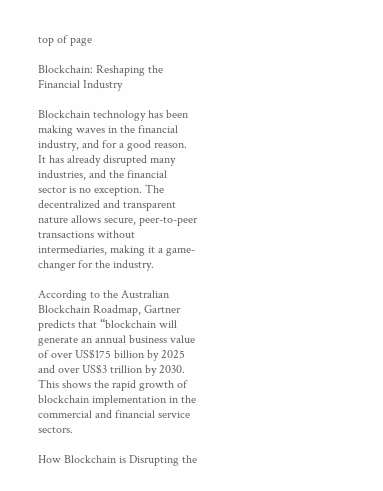top of page

Blockchain: Reshaping the Financial Industry

Blockchain technology has been making waves in the financial industry, and for a good reason. It has already disrupted many industries, and the financial sector is no exception. The decentralized and transparent nature allows secure, peer-to-peer transactions without intermediaries, making it a game-changer for the industry.

According to the Australian Blockchain Roadmap, Gartner predicts that “blockchain will generate an annual business value of over US$175 billion by 2025 and over US$3 trillion by 2030. This shows the rapid growth of blockchain implementation in the commercial and financial service sectors.

How Blockchain is Disrupting the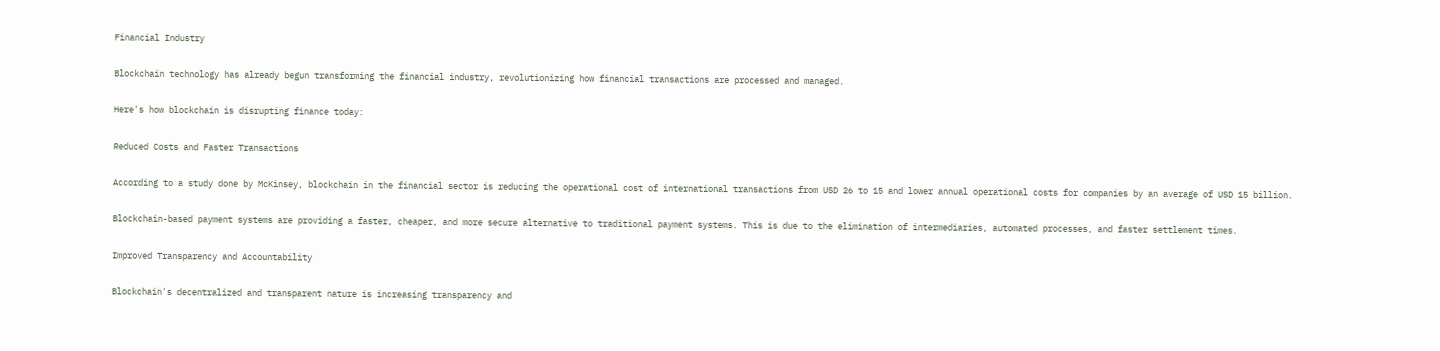Financial Industry

Blockchain technology has already begun transforming the financial industry, revolutionizing how financial transactions are processed and managed.

Here's how blockchain is disrupting finance today:

Reduced Costs and Faster Transactions

According to a study done by McKinsey, blockchain in the financial sector is reducing the operational cost of international transactions from USD 26 to 15 and lower annual operational costs for companies by an average of USD 15 billion.

Blockchain-based payment systems are providing a faster, cheaper, and more secure alternative to traditional payment systems. This is due to the elimination of intermediaries, automated processes, and faster settlement times.

Improved Transparency and Accountability

Blockchain's decentralized and transparent nature is increasing transparency and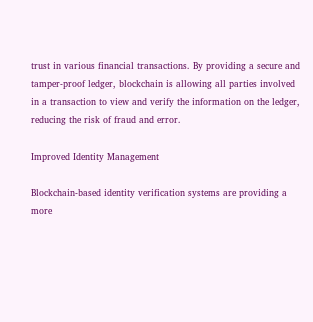trust in various financial transactions. By providing a secure and tamper-proof ledger, blockchain is allowing all parties involved in a transaction to view and verify the information on the ledger, reducing the risk of fraud and error.

Improved Identity Management

Blockchain-based identity verification systems are providing a more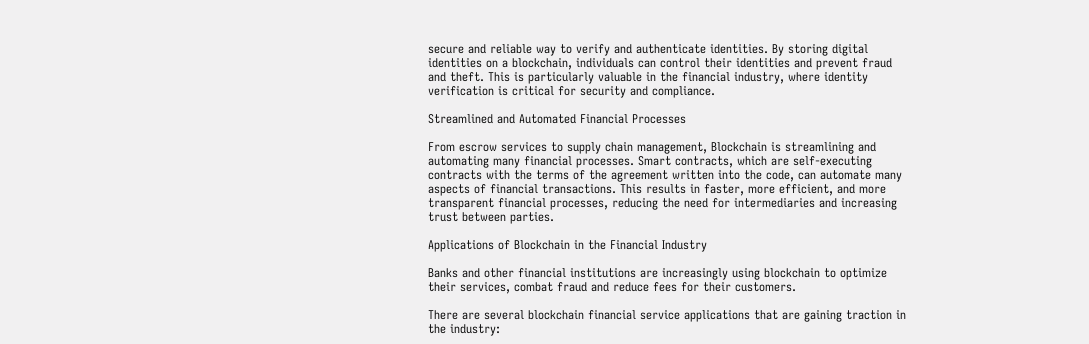secure and reliable way to verify and authenticate identities. By storing digital identities on a blockchain, individuals can control their identities and prevent fraud and theft. This is particularly valuable in the financial industry, where identity verification is critical for security and compliance.

Streamlined and Automated Financial Processes

From escrow services to supply chain management, Blockchain is streamlining and automating many financial processes. Smart contracts, which are self-executing contracts with the terms of the agreement written into the code, can automate many aspects of financial transactions. This results in faster, more efficient, and more transparent financial processes, reducing the need for intermediaries and increasing trust between parties.

Applications of Blockchain in the Financial Industry

Banks and other financial institutions are increasingly using blockchain to optimize their services, combat fraud and reduce fees for their customers.

There are several blockchain financial service applications that are gaining traction in the industry: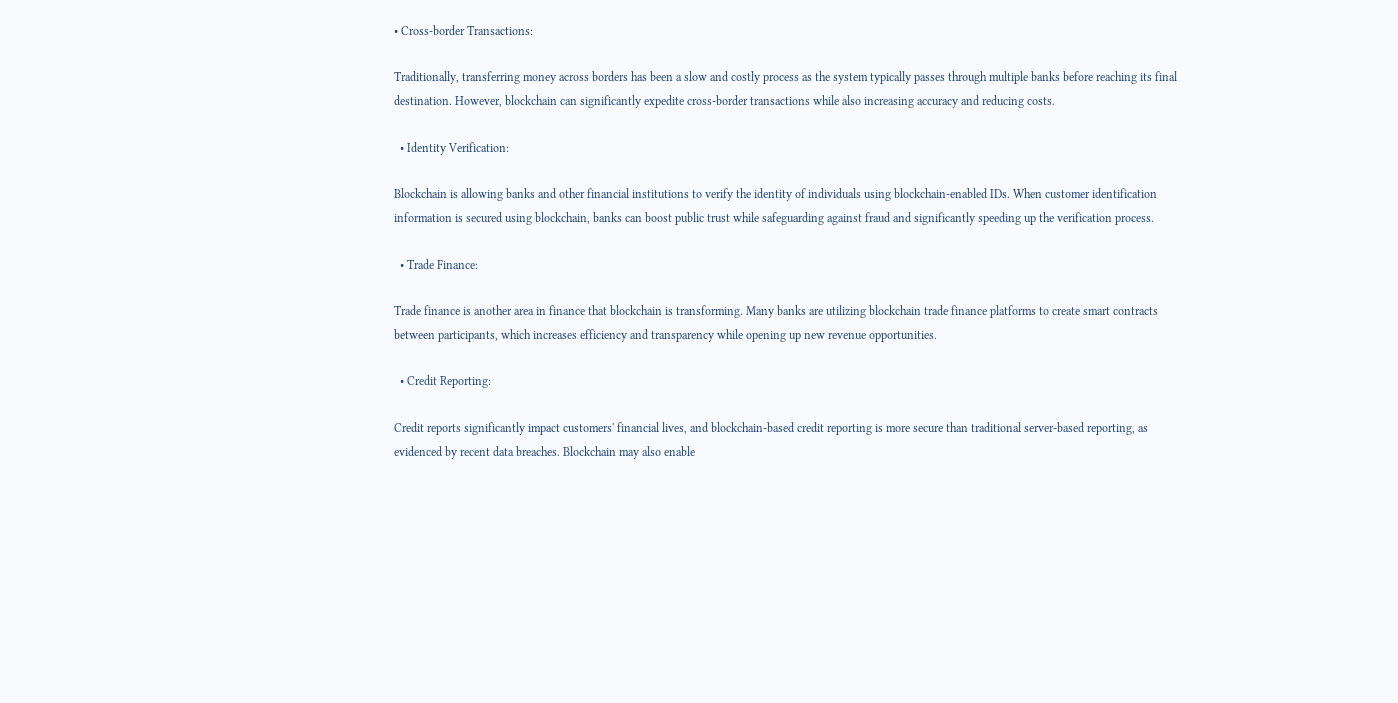• Cross-border Transactions:

Traditionally, transferring money across borders has been a slow and costly process as the system typically passes through multiple banks before reaching its final destination. However, blockchain can significantly expedite cross-border transactions while also increasing accuracy and reducing costs.

  • Identity Verification:

Blockchain is allowing banks and other financial institutions to verify the identity of individuals using blockchain-enabled IDs. When customer identification information is secured using blockchain, banks can boost public trust while safeguarding against fraud and significantly speeding up the verification process.

  • Trade Finance:

Trade finance is another area in finance that blockchain is transforming. Many banks are utilizing blockchain trade finance platforms to create smart contracts between participants, which increases efficiency and transparency while opening up new revenue opportunities.

  • Credit Reporting:

Credit reports significantly impact customers' financial lives, and blockchain-based credit reporting is more secure than traditional server-based reporting, as evidenced by recent data breaches. Blockchain may also enable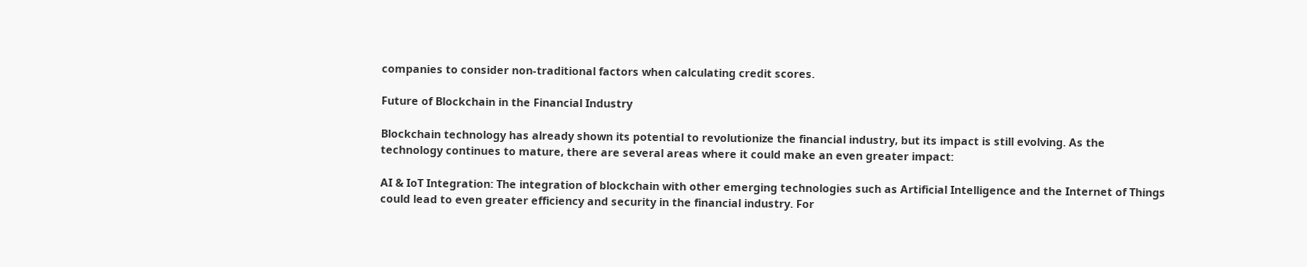companies to consider non-traditional factors when calculating credit scores.

Future of Blockchain in the Financial Industry

Blockchain technology has already shown its potential to revolutionize the financial industry, but its impact is still evolving. As the technology continues to mature, there are several areas where it could make an even greater impact:

AI & IoT Integration: The integration of blockchain with other emerging technologies such as Artificial Intelligence and the Internet of Things could lead to even greater efficiency and security in the financial industry. For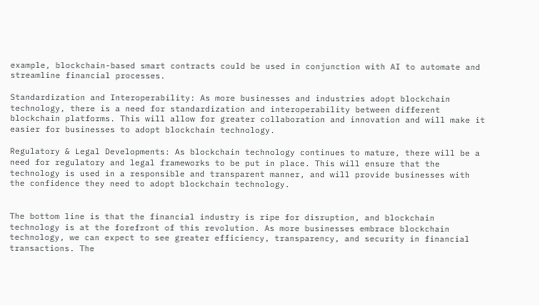example, blockchain-based smart contracts could be used in conjunction with AI to automate and streamline financial processes.

Standardization and Interoperability: As more businesses and industries adopt blockchain technology, there is a need for standardization and interoperability between different blockchain platforms. This will allow for greater collaboration and innovation and will make it easier for businesses to adopt blockchain technology.

Regulatory & Legal Developments: As blockchain technology continues to mature, there will be a need for regulatory and legal frameworks to be put in place. This will ensure that the technology is used in a responsible and transparent manner, and will provide businesses with the confidence they need to adopt blockchain technology.


The bottom line is that the financial industry is ripe for disruption, and blockchain technology is at the forefront of this revolution. As more businesses embrace blockchain technology, we can expect to see greater efficiency, transparency, and security in financial transactions. The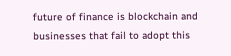future of finance is blockchain and businesses that fail to adopt this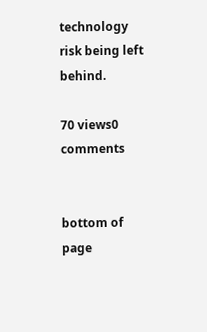technology risk being left behind.

70 views0 comments


bottom of page